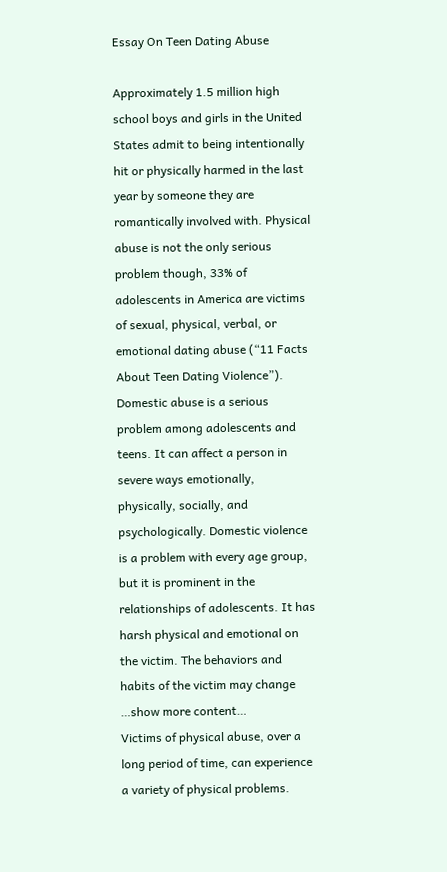Essay On Teen Dating Abuse

Approximately 1.5 million high school boys and girls in the United States admit to being intentionally hit or physically harmed in the last year by someone they are romantically involved with. Physical abuse is not the only serious problem though, 33% of adolescents in America are victims of sexual, physical, verbal, or emotional dating abuse (“11 Facts About Teen Dating Violence”). Domestic abuse is a serious problem among adolescents and teens. It can affect a person in severe ways emotionally, physically, socially, and psychologically. Domestic violence is a problem with every age group, but it is prominent in the relationships of adolescents. It has harsh physical and emotional on the victim. The behaviors and habits of the victim may change …show more content…
Victims of physical abuse, over a long period of time, can experience a variety of physical problems.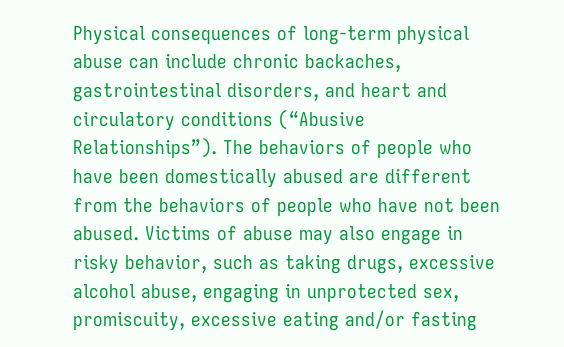Physical consequences of long-term physical abuse can include chronic backaches, gastrointestinal disorders, and heart and circulatory conditions (“Abusive Relationships”). The behaviors of people who have been domestically abused are different from the behaviors of people who have not been abused. Victims of abuse may also engage in risky behavior, such as taking drugs, excessive alcohol abuse, engaging in unprotected sex, promiscuity, excessive eating and/or fasting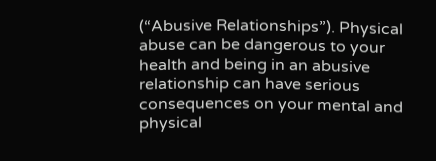(“Abusive Relationships”). Physical abuse can be dangerous to your health and being in an abusive relationship can have serious consequences on your mental and physical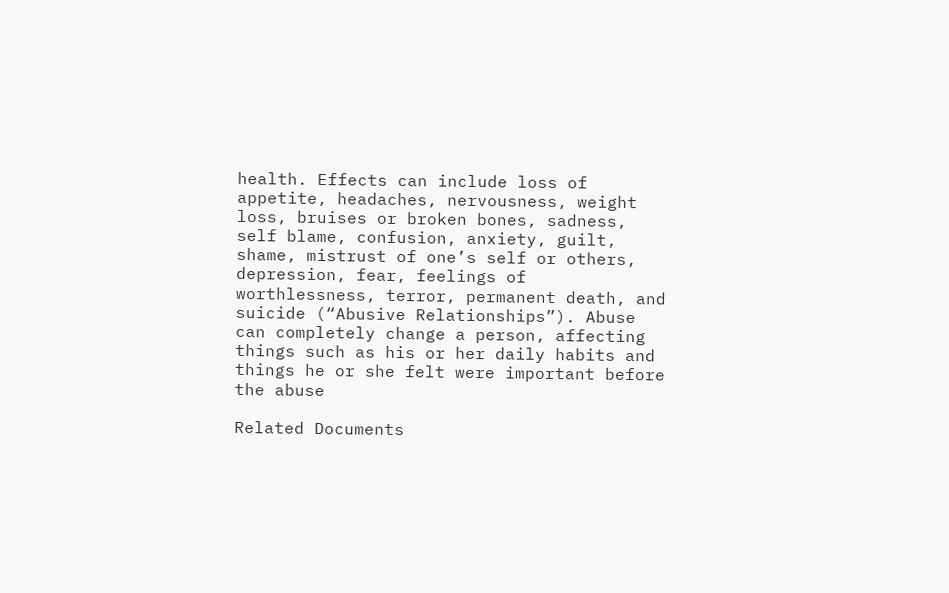health. Effects can include loss of appetite, headaches, nervousness, weight loss, bruises or broken bones, sadness, self blame, confusion, anxiety, guilt, shame, mistrust of one’s self or others, depression, fear, feelings of worthlessness, terror, permanent death, and suicide (“Abusive Relationships”). Abuse can completely change a person, affecting things such as his or her daily habits and things he or she felt were important before the abuse

Related Documents